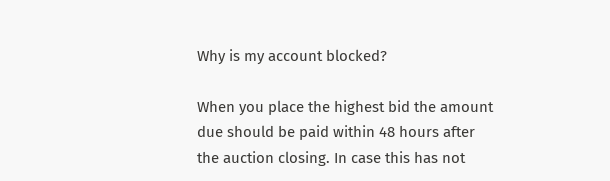Why is my account blocked?

When you place the highest bid the amount due should be paid within 48 hours after the auction closing. In case this has not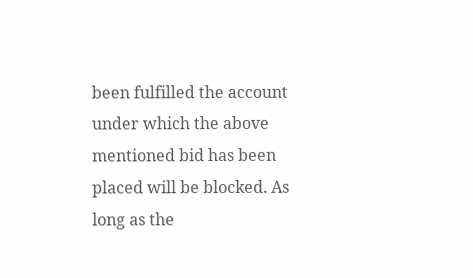been fulfilled the account under which the above mentioned bid has been placed will be blocked. As long as the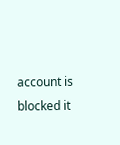account is blocked it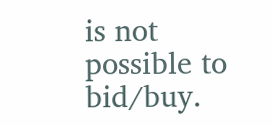is not possible to bid/buy.